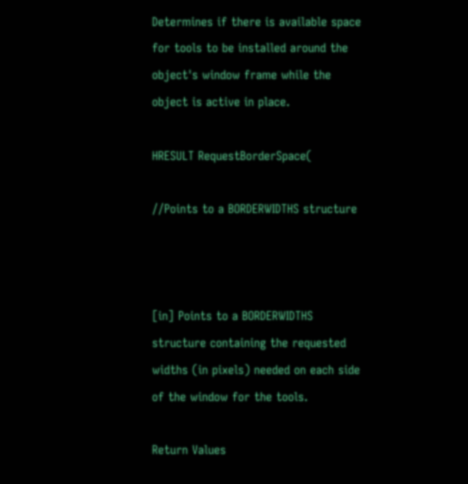Determines if there is available space for tools to be installed around the object's window frame while the object is active in place.

HRESULT RequestBorderSpace(

//Points to a BORDERWIDTHS structure



[in] Points to a BORDERWIDTHS structure containing the requested widths (in pixels) needed on each side of the window for the tools.

Return Values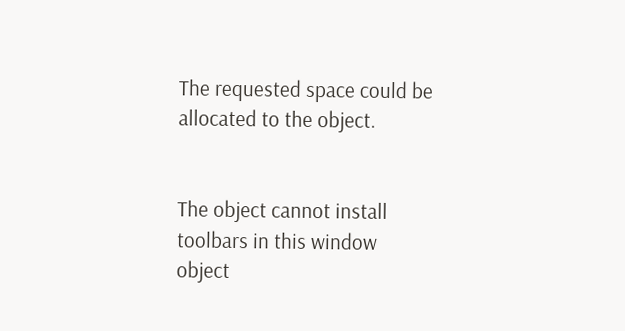The requested space could be allocated to the object.


The object cannot install toolbars in this window object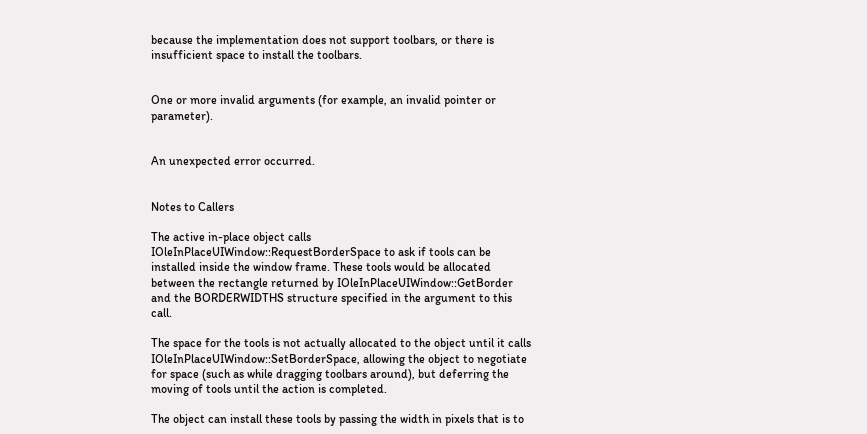because the implementation does not support toolbars, or there is insufficient space to install the toolbars.


One or more invalid arguments (for example, an invalid pointer or parameter).


An unexpected error occurred.


Notes to Callers

The active in-place object calls IOleInPlaceUIWindow::RequestBorderSpace to ask if tools can be installed inside the window frame. These tools would be allocated between the rectangle returned by IOleInPlaceUIWindow::GetBorder and the BORDERWIDTHS structure specified in the argument to this call.

The space for the tools is not actually allocated to the object until it calls IOleInPlaceUIWindow::SetBorderSpace, allowing the object to negotiate for space (such as while dragging toolbars around), but deferring the moving of tools until the action is completed.

The object can install these tools by passing the width in pixels that is to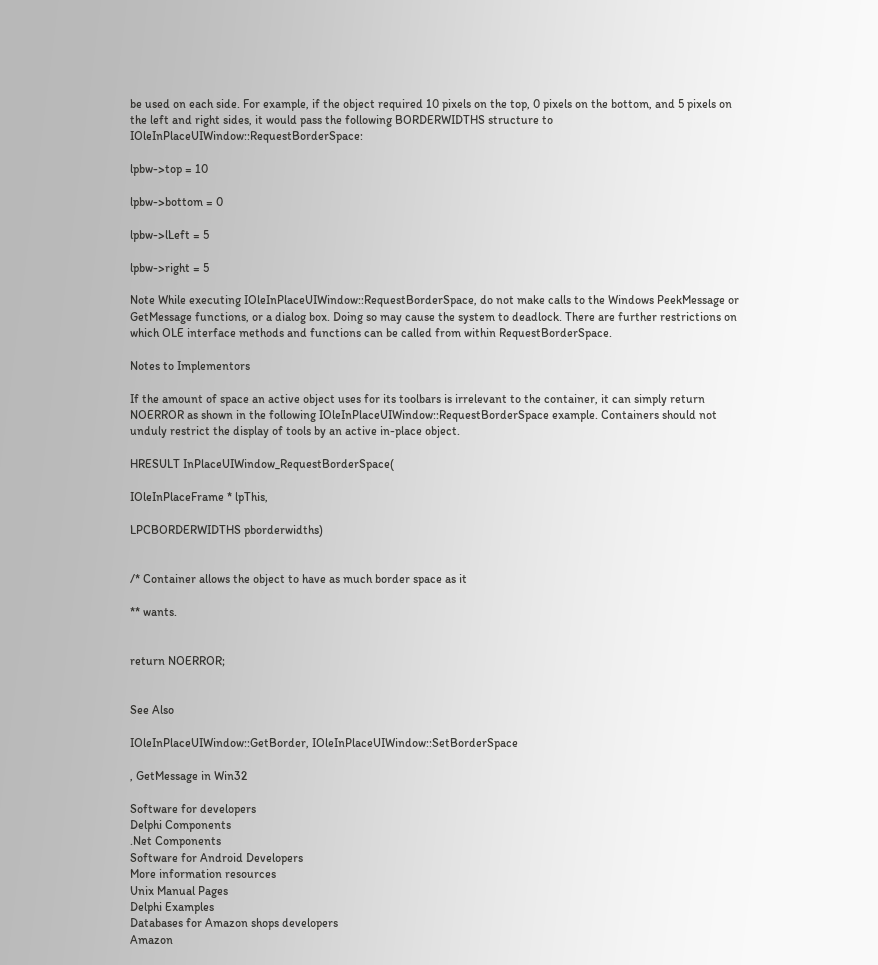be used on each side. For example, if the object required 10 pixels on the top, 0 pixels on the bottom, and 5 pixels on the left and right sides, it would pass the following BORDERWIDTHS structure to IOleInPlaceUIWindow::RequestBorderSpace:

lpbw->top = 10

lpbw->bottom = 0

lpbw->lLeft = 5

lpbw->right = 5

Note While executing IOleInPlaceUIWindow::RequestBorderSpace, do not make calls to the Windows PeekMessage or GetMessage functions, or a dialog box. Doing so may cause the system to deadlock. There are further restrictions on which OLE interface methods and functions can be called from within RequestBorderSpace.

Notes to Implementors

If the amount of space an active object uses for its toolbars is irrelevant to the container, it can simply return NOERROR as shown in the following IOleInPlaceUIWindow::RequestBorderSpace example. Containers should not unduly restrict the display of tools by an active in-place object.

HRESULT InPlaceUIWindow_RequestBorderSpace(

IOleInPlaceFrame * lpThis,

LPCBORDERWIDTHS pborderwidths)


/* Container allows the object to have as much border space as it

** wants.


return NOERROR;


See Also

IOleInPlaceUIWindow::GetBorder, IOleInPlaceUIWindow::SetBorderSpace

, GetMessage in Win32

Software for developers
Delphi Components
.Net Components
Software for Android Developers
More information resources
Unix Manual Pages
Delphi Examples
Databases for Amazon shops developers
Amazon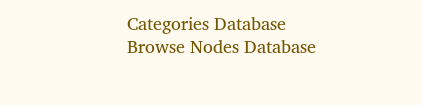Categories Database
Browse Nodes Database